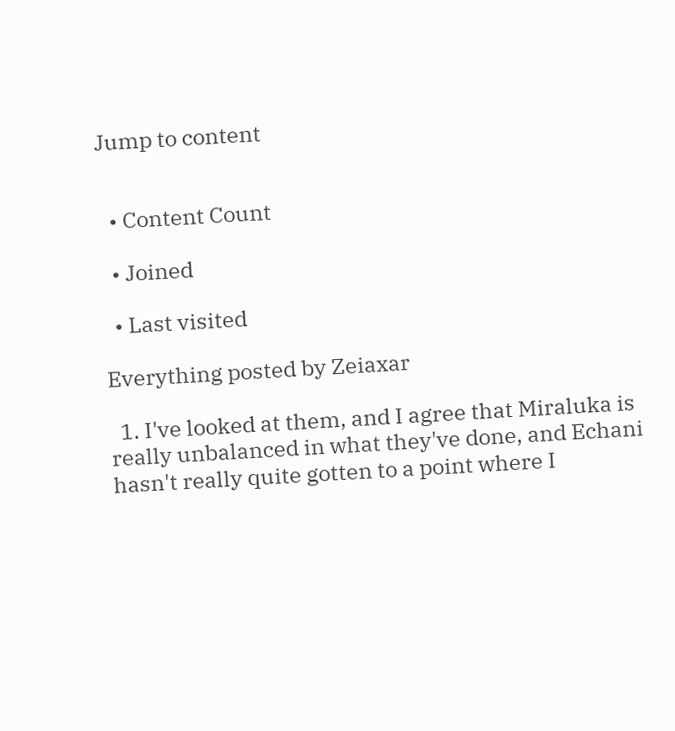Jump to content


  • Content Count

  • Joined

  • Last visited

Everything posted by Zeiaxar

  1. I've looked at them, and I agree that Miraluka is really unbalanced in what they've done, and Echani hasn't really quite gotten to a point where I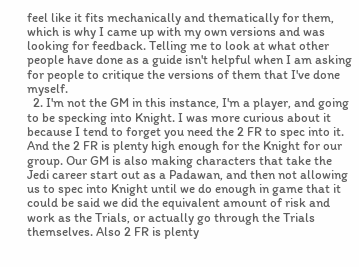feel like it fits mechanically and thematically for them, which is why I came up with my own versions and was looking for feedback. Telling me to look at what other people have done as a guide isn't helpful when I am asking for people to critique the versions of them that I've done myself.
  2. I'm not the GM in this instance, I'm a player, and going to be specking into Knight. I was more curious about it because I tend to forget you need the 2 FR to spec into it. And the 2 FR is plenty high enough for the Knight for our group. Our GM is also making characters that take the Jedi career start out as a Padawan, and then not allowing us to spec into Knight until we do enough in game that it could be said we did the equivalent amount of risk and work as the Trials, or actually go through the Trials themselves. Also 2 FR is plenty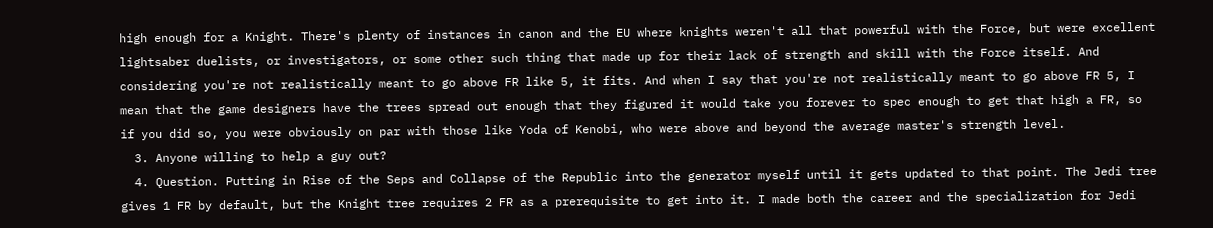high enough for a Knight. There's plenty of instances in canon and the EU where knights weren't all that powerful with the Force, but were excellent lightsaber duelists, or investigators, or some other such thing that made up for their lack of strength and skill with the Force itself. And considering you're not realistically meant to go above FR like 5, it fits. And when I say that you're not realistically meant to go above FR 5, I mean that the game designers have the trees spread out enough that they figured it would take you forever to spec enough to get that high a FR, so if you did so, you were obviously on par with those like Yoda of Kenobi, who were above and beyond the average master's strength level.
  3. Anyone willing to help a guy out?
  4. Question. Putting in Rise of the Seps and Collapse of the Republic into the generator myself until it gets updated to that point. The Jedi tree gives 1 FR by default, but the Knight tree requires 2 FR as a prerequisite to get into it. I made both the career and the specialization for Jedi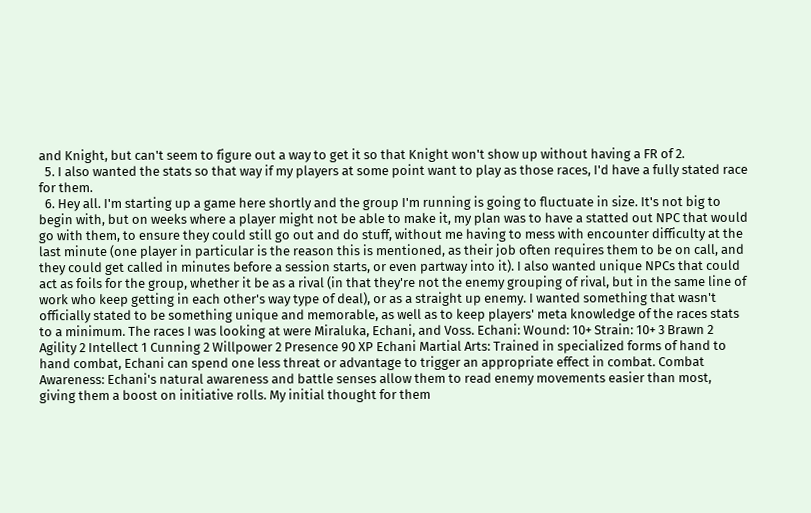and Knight, but can't seem to figure out a way to get it so that Knight won't show up without having a FR of 2.
  5. I also wanted the stats so that way if my players at some point want to play as those races, I'd have a fully stated race for them.
  6. Hey all. I'm starting up a game here shortly and the group I'm running is going to fluctuate in size. It's not big to begin with, but on weeks where a player might not be able to make it, my plan was to have a statted out NPC that would go with them, to ensure they could still go out and do stuff, without me having to mess with encounter difficulty at the last minute (one player in particular is the reason this is mentioned, as their job often requires them to be on call, and they could get called in minutes before a session starts, or even partway into it). I also wanted unique NPCs that could act as foils for the group, whether it be as a rival (in that they're not the enemy grouping of rival, but in the same line of work who keep getting in each other's way type of deal), or as a straight up enemy. I wanted something that wasn't officially stated to be something unique and memorable, as well as to keep players' meta knowledge of the races stats to a minimum. The races I was looking at were Miraluka, Echani, and Voss. Echani: Wound: 10+ Strain: 10+ 3 Brawn 2 Agility 2 Intellect 1 Cunning 2 Willpower 2 Presence 90 XP Echani Martial Arts: Trained in specialized forms of hand to hand combat, Echani can spend one less threat or advantage to trigger an appropriate effect in combat. Combat Awareness: Echani's natural awareness and battle senses allow them to read enemy movements easier than most, giving them a boost on initiative rolls. My initial thought for them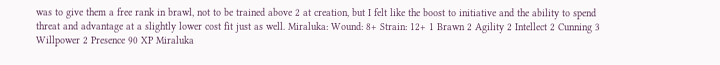was to give them a free rank in brawl, not to be trained above 2 at creation, but I felt like the boost to initiative and the ability to spend threat and advantage at a slightly lower cost fit just as well. Miraluka: Wound: 8+ Strain: 12+ 1 Brawn 2 Agility 2 Intellect 2 Cunning 3 Willpower 2 Presence 90 XP Miraluka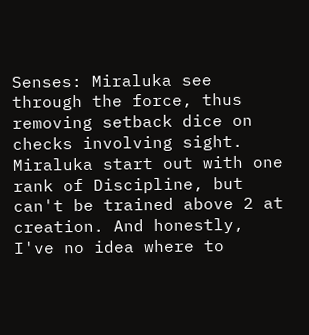Senses: Miraluka see through the force, thus removing setback dice on checks involving sight. Miraluka start out with one rank of Discipline, but can't be trained above 2 at creation. And honestly, I've no idea where to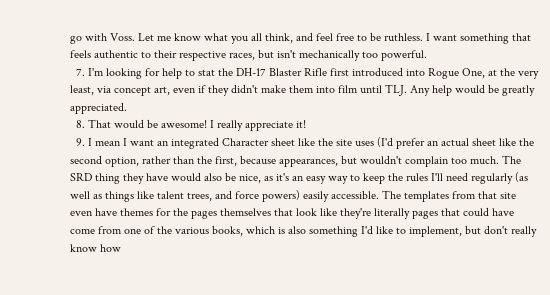go with Voss. Let me know what you all think, and feel free to be ruthless. I want something that feels authentic to their respective races, but isn't mechanically too powerful.
  7. I'm looking for help to stat the DH-17 Blaster Rifle first introduced into Rogue One, at the very least, via concept art, even if they didn't make them into film until TLJ. Any help would be greatly appreciated.
  8. That would be awesome! I really appreciate it!
  9. I mean I want an integrated Character sheet like the site uses (I'd prefer an actual sheet like the second option, rather than the first, because appearances, but wouldn't complain too much. The SRD thing they have would also be nice, as it's an easy way to keep the rules I'll need regularly (as well as things like talent trees, and force powers) easily accessible. The templates from that site even have themes for the pages themselves that look like they're literally pages that could have come from one of the various books, which is also something I'd like to implement, but don't really know how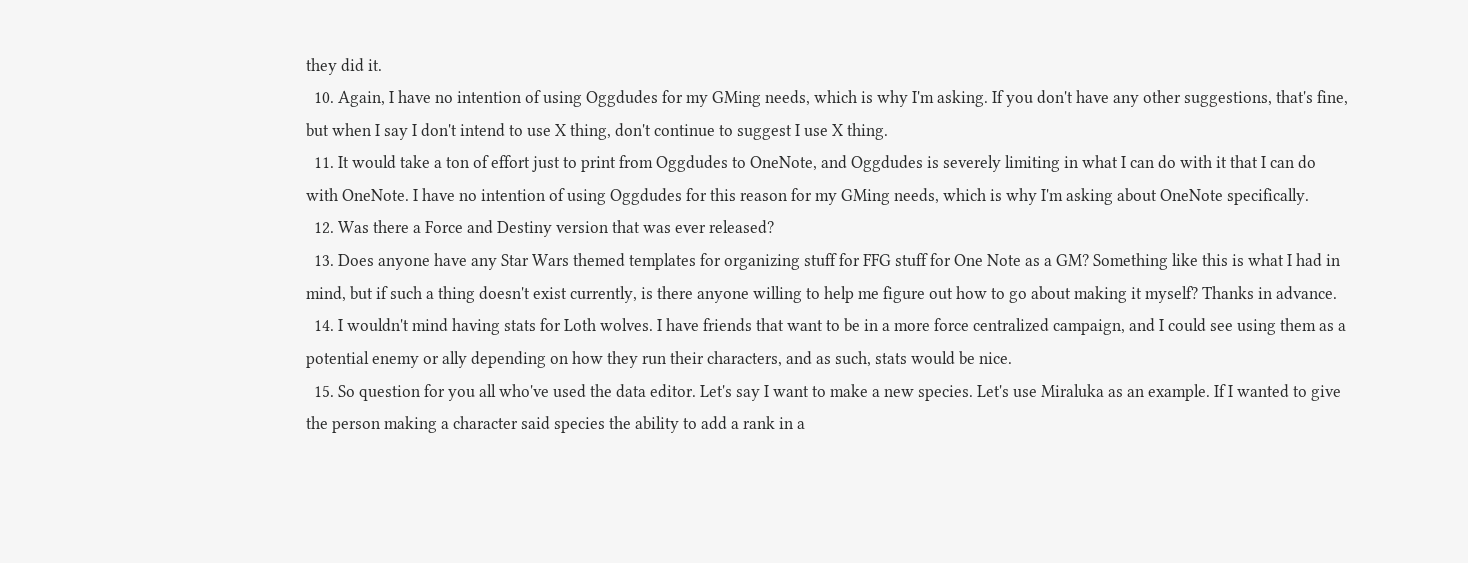they did it.
  10. Again, I have no intention of using Oggdudes for my GMing needs, which is why I'm asking. If you don't have any other suggestions, that's fine, but when I say I don't intend to use X thing, don't continue to suggest I use X thing.
  11. It would take a ton of effort just to print from Oggdudes to OneNote, and Oggdudes is severely limiting in what I can do with it that I can do with OneNote. I have no intention of using Oggdudes for this reason for my GMing needs, which is why I'm asking about OneNote specifically.
  12. Was there a Force and Destiny version that was ever released?
  13. Does anyone have any Star Wars themed templates for organizing stuff for FFG stuff for One Note as a GM? Something like this is what I had in mind, but if such a thing doesn't exist currently, is there anyone willing to help me figure out how to go about making it myself? Thanks in advance.
  14. I wouldn't mind having stats for Loth wolves. I have friends that want to be in a more force centralized campaign, and I could see using them as a potential enemy or ally depending on how they run their characters, and as such, stats would be nice.
  15. So question for you all who've used the data editor. Let's say I want to make a new species. Let's use Miraluka as an example. If I wanted to give the person making a character said species the ability to add a rank in a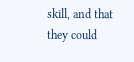skill, and that they could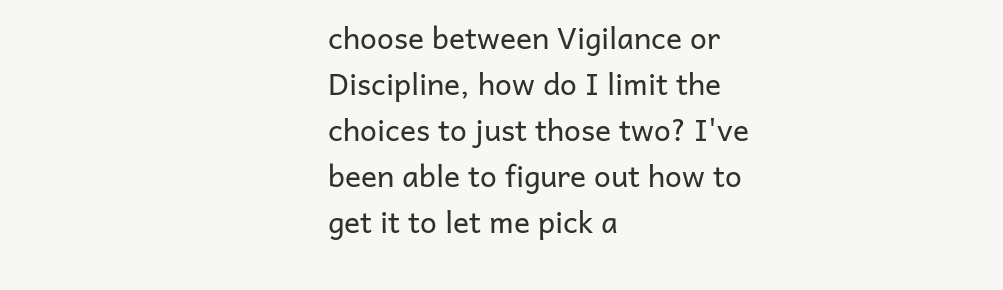choose between Vigilance or Discipline, how do I limit the choices to just those two? I've been able to figure out how to get it to let me pick a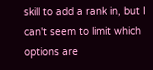skill to add a rank in, but I can't seem to limit which options are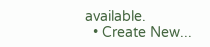available.
  • Create New...